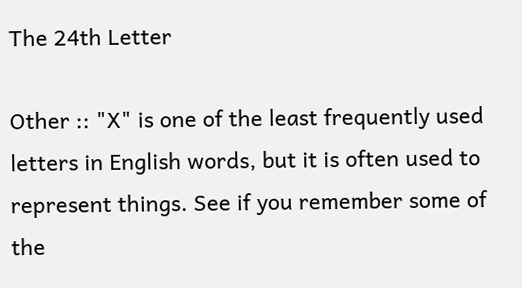The 24th Letter

Other :: "X" is one of the least frequently used letters in English words, but it is often used to represent things. See if you remember some of the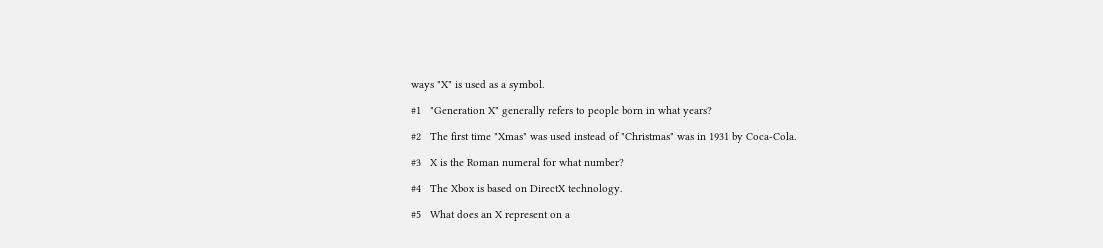ways "X" is used as a symbol.

#1   "Generation X" generally refers to people born in what years?

#2   The first time "Xmas" was used instead of "Christmas" was in 1931 by Coca-Cola.

#3   X is the Roman numeral for what number?

#4   The Xbox is based on DirectX technology.

#5   What does an X represent on a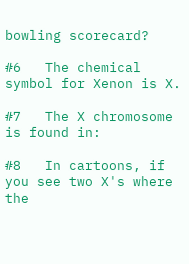bowling scorecard?

#6   The chemical symbol for Xenon is X.

#7   The X chromosome is found in:

#8   In cartoons, if you see two X's where the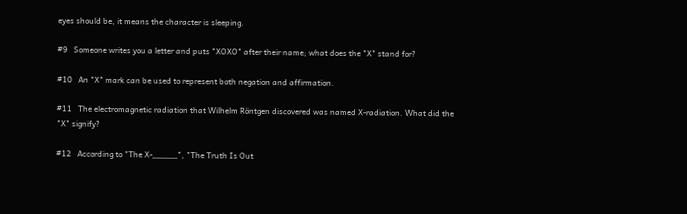eyes should be, it means the character is sleeping.

#9   Someone writes you a letter and puts "XOXO" after their name; what does the "X" stand for?

#10   An "X" mark can be used to represent both negation and affirmation.

#11   The electromagnetic radiation that Wilhelm Röntgen discovered was named X-radiation. What did the "X" signify?

#12   According to "The X-_____", "The Truth Is Out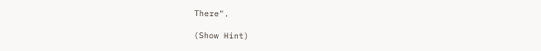There".

(Show Hint)